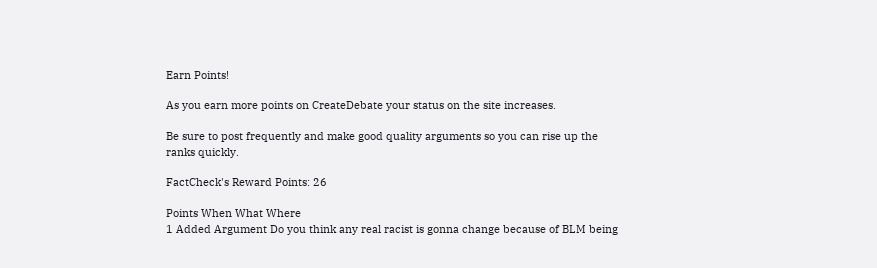Earn Points!

As you earn more points on CreateDebate your status on the site increases.

Be sure to post frequently and make good quality arguments so you can rise up the ranks quickly.

FactCheck's Reward Points: 26

Points When What Where
1 Added Argument Do you think any real racist is gonna change because of BLM being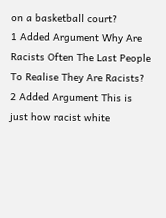on a basketball court?
1 Added Argument Why Are Racists Often The Last People To Realise They Are Racists?
2 Added Argument This is just how racist white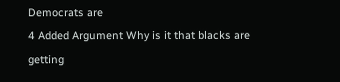Democrats are
4 Added Argument Why is it that blacks are getting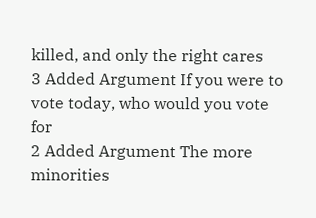killed, and only the right cares
3 Added Argument If you were to vote today, who would you vote for
2 Added Argument The more minorities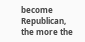become Republican, the more the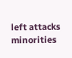left attacks minorities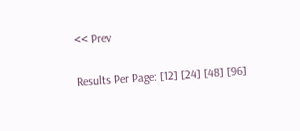<< Prev

Results Per Page: [12] [24] [48] [96]